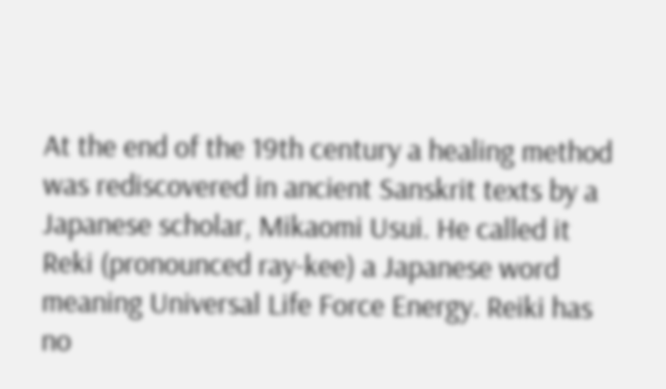At the end of the 19th century a healing method was rediscovered in ancient Sanskrit texts by a Japanese scholar, Mikaomi Usui. He called it Reki (pronounced ray-kee) a Japanese word meaning Universal Life Force Energy. Reiki has no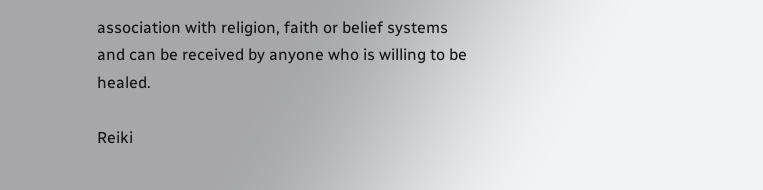association with religion, faith or belief systems and can be received by anyone who is willing to be healed.

Reiki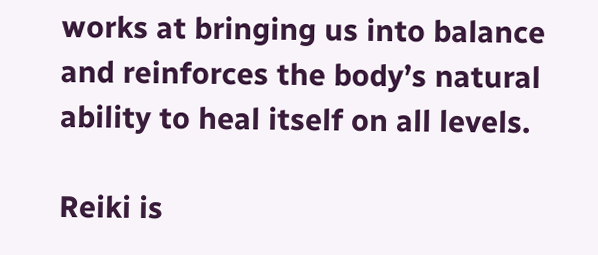works at bringing us into balance and reinforces the body’s natural ability to heal itself on all levels.

Reiki is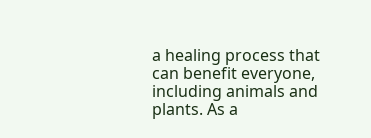a healing process that can benefit everyone, including animals and plants. As a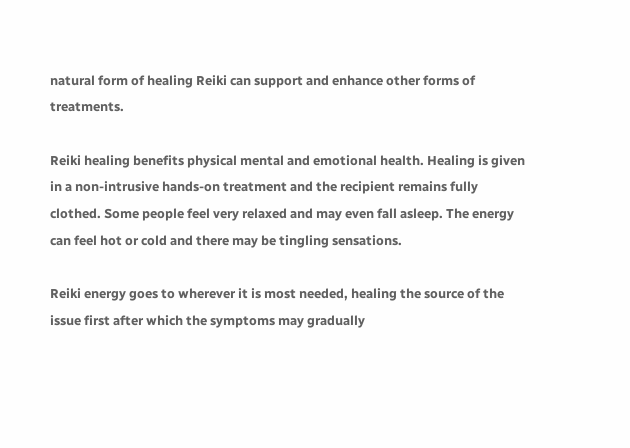natural form of healing Reiki can support and enhance other forms of treatments.

Reiki healing benefits physical mental and emotional health. Healing is given in a non-intrusive hands-on treatment and the recipient remains fully clothed. Some people feel very relaxed and may even fall asleep. The energy can feel hot or cold and there may be tingling sensations.

Reiki energy goes to wherever it is most needed, healing the source of the issue first after which the symptoms may gradually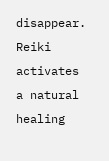disappear. Reiki activates a natural healing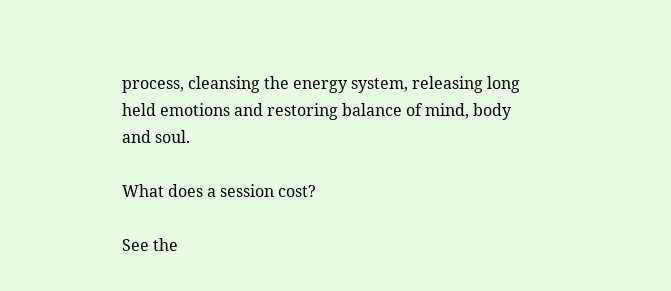process, cleansing the energy system, releasing long held emotions and restoring balance of mind, body and soul.

What does a session cost?

See the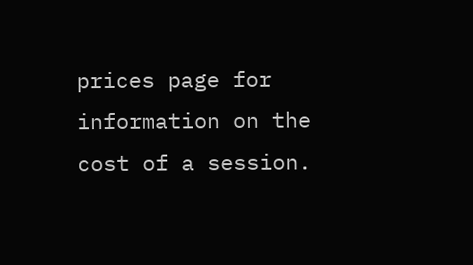prices page for information on the cost of a session.